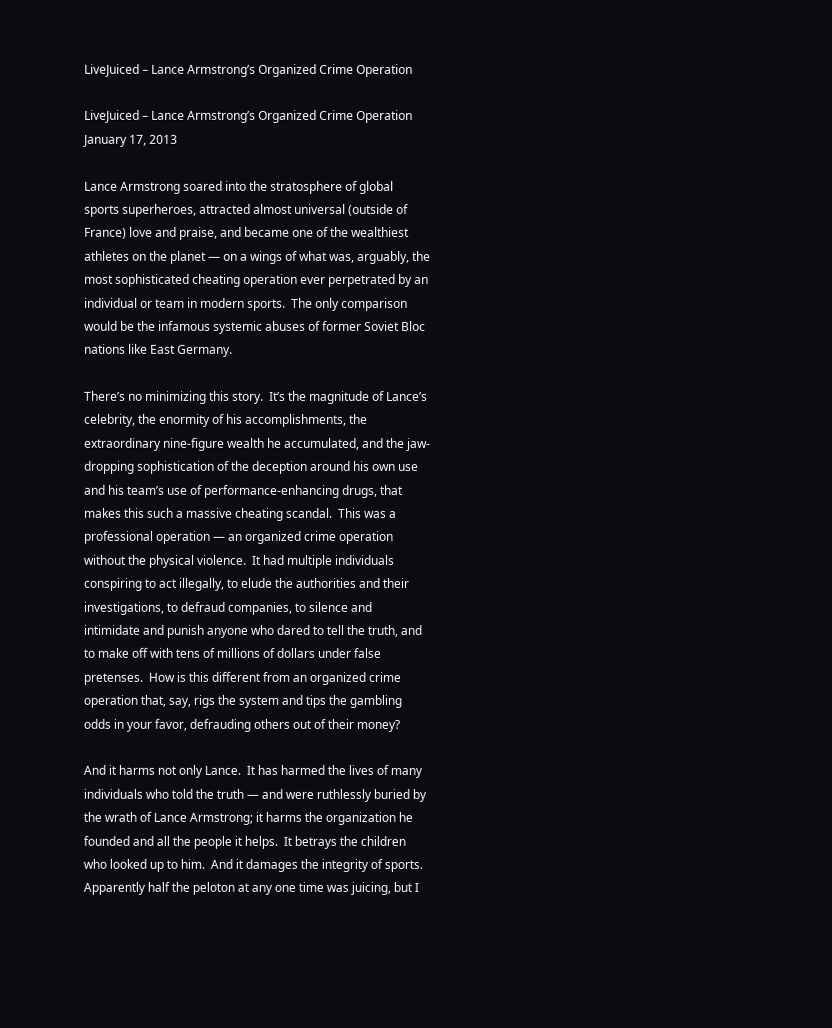LiveJuiced – Lance Armstrong’s Organized Crime Operation

LiveJuiced – Lance Armstrong’s Organized Crime Operation January 17, 2013

Lance Armstrong soared into the stratosphere of global sports superheroes, attracted almost universal (outside of France) love and praise, and became one of the wealthiest athletes on the planet — on a wings of what was, arguably, the most sophisticated cheating operation ever perpetrated by an individual or team in modern sports.  The only comparison would be the infamous systemic abuses of former Soviet Bloc nations like East Germany.

There’s no minimizing this story.  It’s the magnitude of Lance’s celebrity, the enormity of his accomplishments, the extraordinary nine-figure wealth he accumulated, and the jaw-dropping sophistication of the deception around his own use and his team’s use of performance-enhancing drugs, that makes this such a massive cheating scandal.  This was a professional operation — an organized crime operation without the physical violence.  It had multiple individuals conspiring to act illegally, to elude the authorities and their investigations, to defraud companies, to silence and intimidate and punish anyone who dared to tell the truth, and to make off with tens of millions of dollars under false pretenses.  How is this different from an organized crime operation that, say, rigs the system and tips the gambling odds in your favor, defrauding others out of their money?

And it harms not only Lance.  It has harmed the lives of many individuals who told the truth — and were ruthlessly buried by the wrath of Lance Armstrong; it harms the organization he founded and all the people it helps.  It betrays the children who looked up to him.  And it damages the integrity of sports.  Apparently half the peloton at any one time was juicing, but I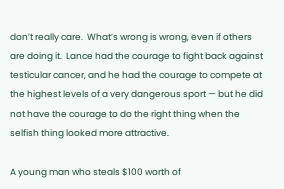don’t really care.  What’s wrong is wrong, even if others are doing it.  Lance had the courage to fight back against testicular cancer, and he had the courage to compete at the highest levels of a very dangerous sport — but he did not have the courage to do the right thing when the selfish thing looked more attractive.

A young man who steals $100 worth of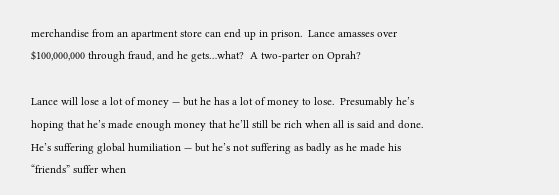merchandise from an apartment store can end up in prison.  Lance amasses over $100,000,000 through fraud, and he gets…what?  A two-parter on Oprah?

Lance will lose a lot of money — but he has a lot of money to lose.  Presumably he’s hoping that he’s made enough money that he’ll still be rich when all is said and done.  He’s suffering global humiliation — but he’s not suffering as badly as he made his “friends” suffer when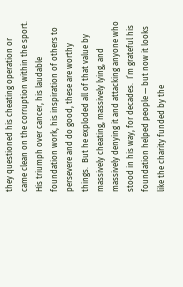they questioned his cheating operation or came clean on the corruption within the sport.  His triumph over cancer, his laudable foundation work, his inspiration of others to persevere and do good, these are worthy things.  But he exploded all of that value by massively cheating, massively lying, and massively denying it and attacking anyone who stood in his way, for decades.  I’m grateful his foundation helped people — but now it looks like the charity funded by the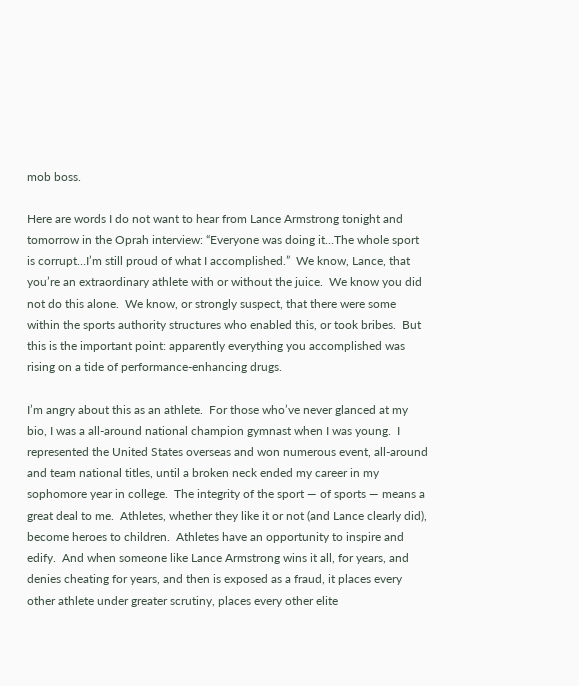mob boss.

Here are words I do not want to hear from Lance Armstrong tonight and tomorrow in the Oprah interview: “Everyone was doing it…The whole sport is corrupt…I’m still proud of what I accomplished.”  We know, Lance, that you’re an extraordinary athlete with or without the juice.  We know you did not do this alone.  We know, or strongly suspect, that there were some within the sports authority structures who enabled this, or took bribes.  But this is the important point: apparently everything you accomplished was rising on a tide of performance-enhancing drugs.

I’m angry about this as an athlete.  For those who’ve never glanced at my bio, I was a all-around national champion gymnast when I was young.  I represented the United States overseas and won numerous event, all-around and team national titles, until a broken neck ended my career in my sophomore year in college.  The integrity of the sport — of sports — means a great deal to me.  Athletes, whether they like it or not (and Lance clearly did), become heroes to children.  Athletes have an opportunity to inspire and edify.  And when someone like Lance Armstrong wins it all, for years, and denies cheating for years, and then is exposed as a fraud, it places every other athlete under greater scrutiny, places every other elite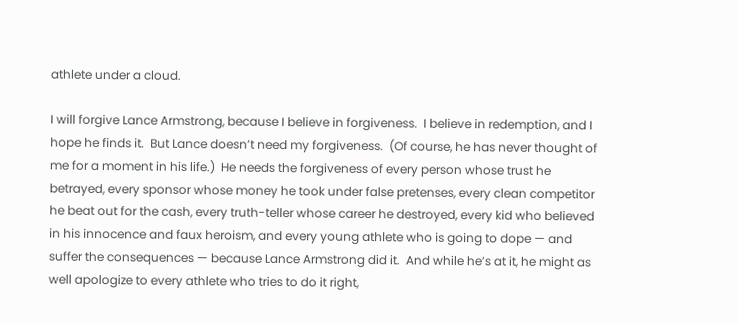athlete under a cloud.

I will forgive Lance Armstrong, because I believe in forgiveness.  I believe in redemption, and I hope he finds it.  But Lance doesn’t need my forgiveness.  (Of course, he has never thought of me for a moment in his life.)  He needs the forgiveness of every person whose trust he betrayed, every sponsor whose money he took under false pretenses, every clean competitor he beat out for the cash, every truth-teller whose career he destroyed, every kid who believed in his innocence and faux heroism, and every young athlete who is going to dope — and suffer the consequences — because Lance Armstrong did it.  And while he’s at it, he might as well apologize to every athlete who tries to do it right,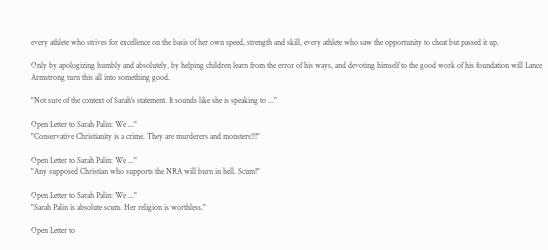every athlete who strives for excellence on the basis of her own speed, strength and skill, every athlete who saw the opportunity to cheat but passed it up.

Only by apologizing humbly and absolutely, by helping children learn from the error of his ways, and devoting himself to the good work of his foundation will Lance Armstrong turn this all into something good.

"Not sure of the context of Sarah's statement. It sounds like she is speaking to ..."

Open Letter to Sarah Palin: We ..."
"Conservative Christianity is a crime. They are murderers and monsters!!!"

Open Letter to Sarah Palin: We ..."
"Any supposed Christian who supports the NRA will burn in hell. Scum!"

Open Letter to Sarah Palin: We ..."
"Sarah Palin is absolute scum. Her religion is worthless."

Open Letter to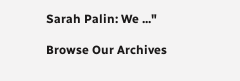Sarah Palin: We ..."

Browse Our Archives